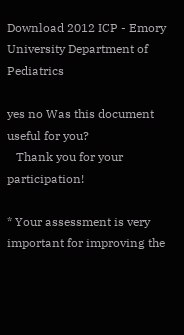Download 2012 ICP - Emory University Department of Pediatrics

yes no Was this document useful for you?
   Thank you for your participation!

* Your assessment is very important for improving the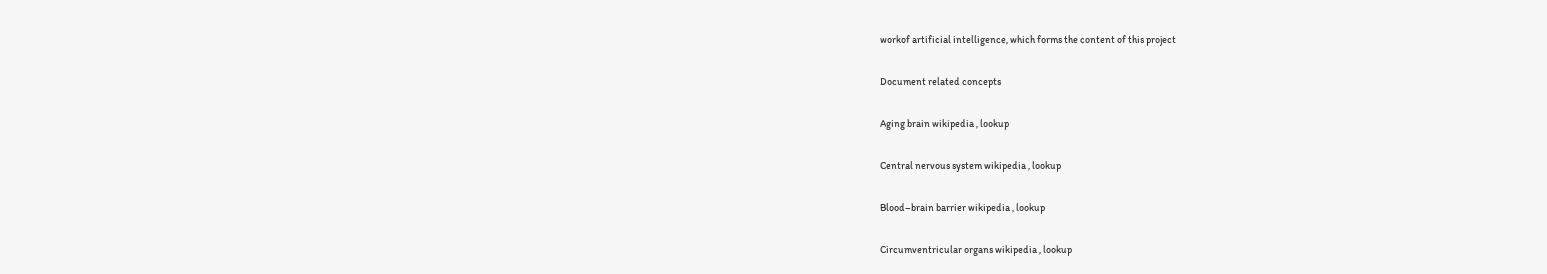workof artificial intelligence, which forms the content of this project

Document related concepts

Aging brain wikipedia , lookup

Central nervous system wikipedia , lookup

Blood–brain barrier wikipedia , lookup

Circumventricular organs wikipedia , lookup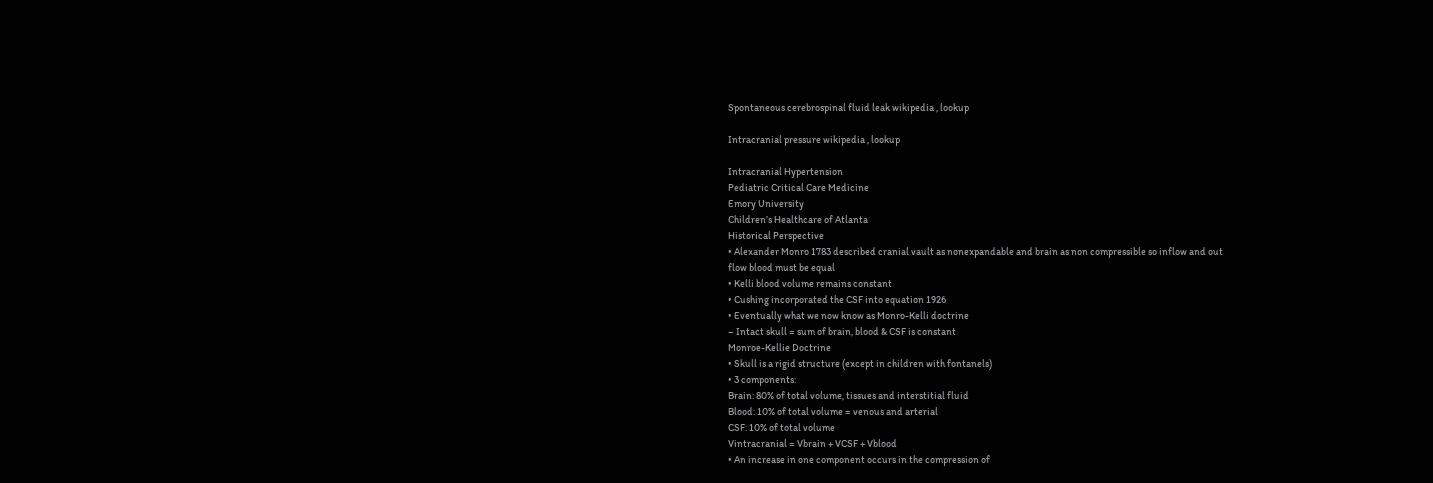Spontaneous cerebrospinal fluid leak wikipedia , lookup

Intracranial pressure wikipedia , lookup

Intracranial Hypertension
Pediatric Critical Care Medicine
Emory University
Children’s Healthcare of Atlanta
Historical Perspective
• Alexander Monro 1783 described cranial vault as nonexpandable and brain as non compressible so inflow and out
flow blood must be equal
• Kelli blood volume remains constant
• Cushing incorporated the CSF into equation 1926
• Eventually what we now know as Monro-Kelli doctrine
– Intact skull = sum of brain, blood & CSF is constant
Monroe-Kellie Doctrine
• Skull is a rigid structure (except in children with fontanels)
• 3 components:
Brain: 80% of total volume, tissues and interstitial fluid
Blood: 10% of total volume = venous and arterial
CSF: 10% of total volume
Vintracranial = Vbrain + VCSF + Vblood
• An increase in one component occurs in the compression of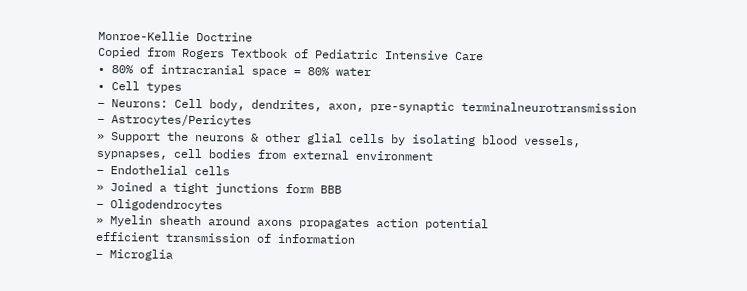Monroe-Kellie Doctrine
Copied from Rogers Textbook of Pediatric Intensive Care
• 80% of intracranial space = 80% water
• Cell types
– Neurons: Cell body, dendrites, axon, pre-synaptic terminalneurotransmission
– Astrocytes/Pericytes
» Support the neurons & other glial cells by isolating blood vessels,
sypnapses, cell bodies from external environment
– Endothelial cells
» Joined a tight junctions form BBB
– Oligodendrocytes
» Myelin sheath around axons propagates action potential
efficient transmission of information
– Microglia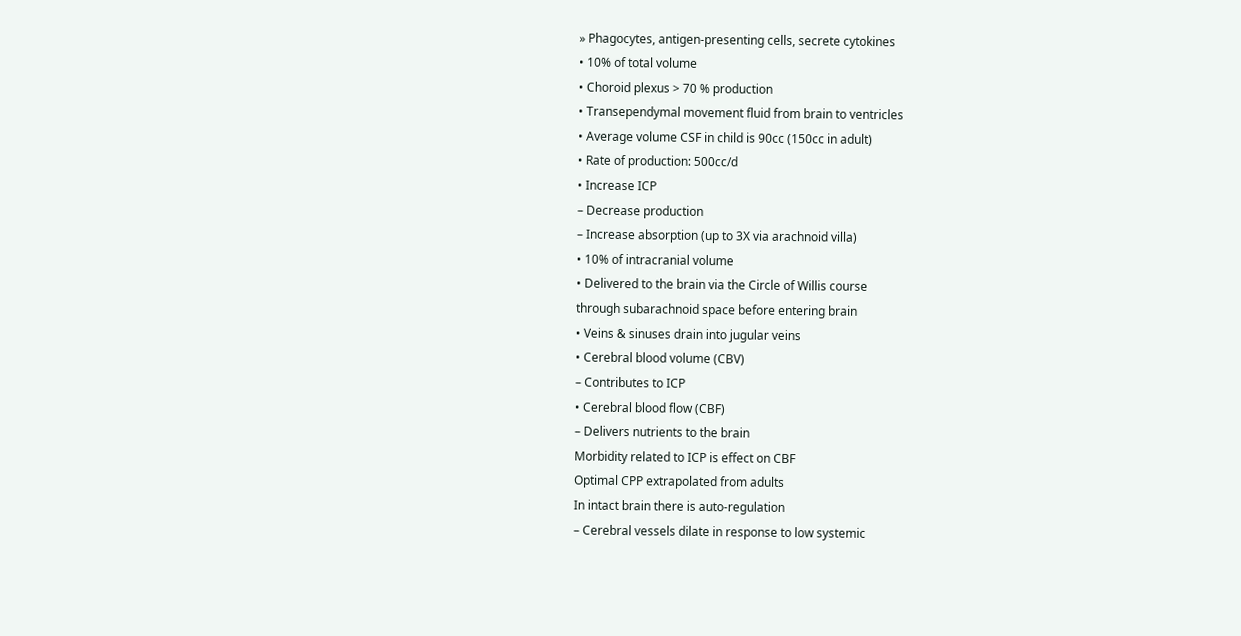» Phagocytes, antigen-presenting cells, secrete cytokines
• 10% of total volume
• Choroid plexus > 70 % production
• Transependymal movement fluid from brain to ventricles
• Average volume CSF in child is 90cc (150cc in adult)
• Rate of production: 500cc/d
• Increase ICP
– Decrease production
– Increase absorption (up to 3X via arachnoid villa)
• 10% of intracranial volume
• Delivered to the brain via the Circle of Willis course
through subarachnoid space before entering brain
• Veins & sinuses drain into jugular veins
• Cerebral blood volume (CBV)
– Contributes to ICP
• Cerebral blood flow (CBF)
– Delivers nutrients to the brain
Morbidity related to ICP is effect on CBF
Optimal CPP extrapolated from adults
In intact brain there is auto-regulation
– Cerebral vessels dilate in response to low systemic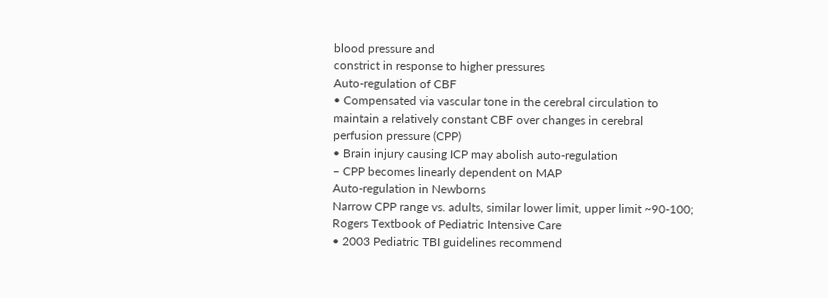blood pressure and
constrict in response to higher pressures
Auto-regulation of CBF
• Compensated via vascular tone in the cerebral circulation to
maintain a relatively constant CBF over changes in cerebral
perfusion pressure (CPP)
• Brain injury causing ICP may abolish auto-regulation
– CPP becomes linearly dependent on MAP
Auto-regulation in Newborns
Narrow CPP range vs. adults, similar lower limit, upper limit ~90-100;
Rogers Textbook of Pediatric Intensive Care
• 2003 Pediatric TBI guidelines recommend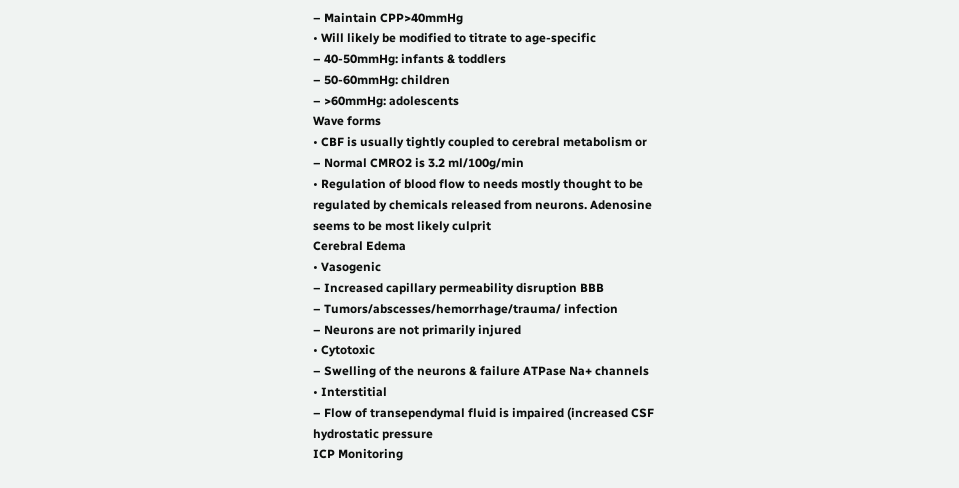– Maintain CPP>40mmHg
• Will likely be modified to titrate to age-specific
– 40-50mmHg: infants & toddlers
– 50-60mmHg: children
– >60mmHg: adolescents
Wave forms
• CBF is usually tightly coupled to cerebral metabolism or
– Normal CMRO2 is 3.2 ml/100g/min
• Regulation of blood flow to needs mostly thought to be
regulated by chemicals released from neurons. Adenosine
seems to be most likely culprit
Cerebral Edema
• Vasogenic
– Increased capillary permeability disruption BBB
– Tumors/abscesses/hemorrhage/trauma/ infection
– Neurons are not primarily injured
• Cytotoxic
– Swelling of the neurons & failure ATPase Na+ channels
• Interstitial
– Flow of transependymal fluid is impaired (increased CSF
hydrostatic pressure
ICP Monitoring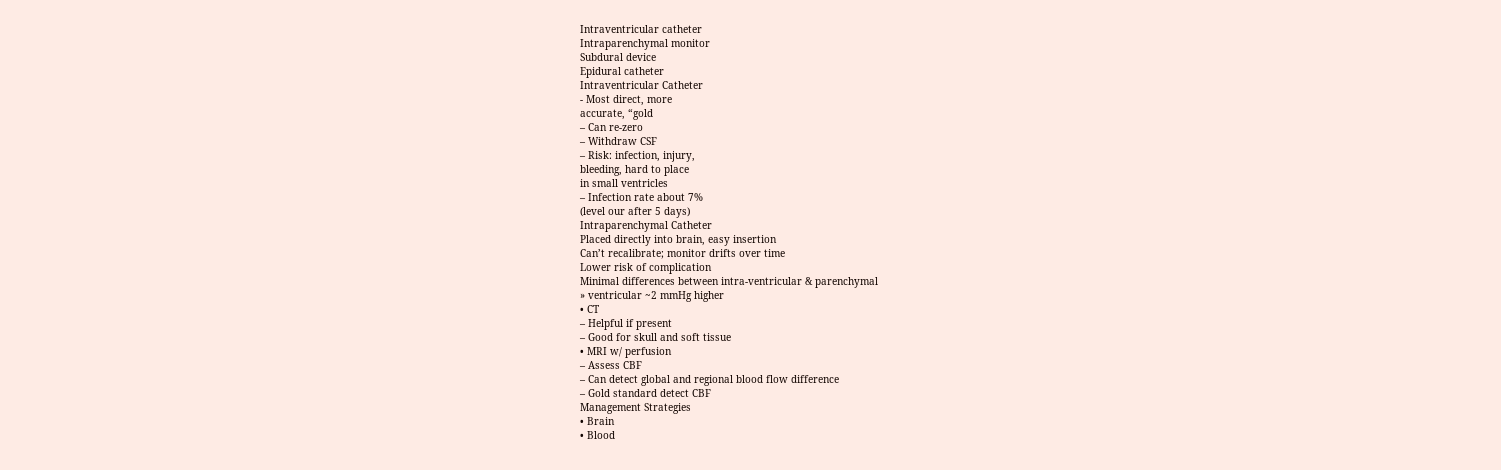Intraventricular catheter
Intraparenchymal monitor
Subdural device
Epidural catheter
Intraventricular Catheter
- Most direct, more
accurate, “gold
– Can re-zero
– Withdraw CSF
– Risk: infection, injury,
bleeding, hard to place
in small ventricles
– Infection rate about 7%
(level our after 5 days)
Intraparenchymal Catheter
Placed directly into brain, easy insertion
Can’t recalibrate; monitor drifts over time
Lower risk of complication
Minimal differences between intra-ventricular & parenchymal
» ventricular ~2 mmHg higher
• CT
– Helpful if present
– Good for skull and soft tissue
• MRI w/ perfusion
– Assess CBF
– Can detect global and regional blood flow difference
– Gold standard detect CBF
Management Strategies
• Brain
• Blood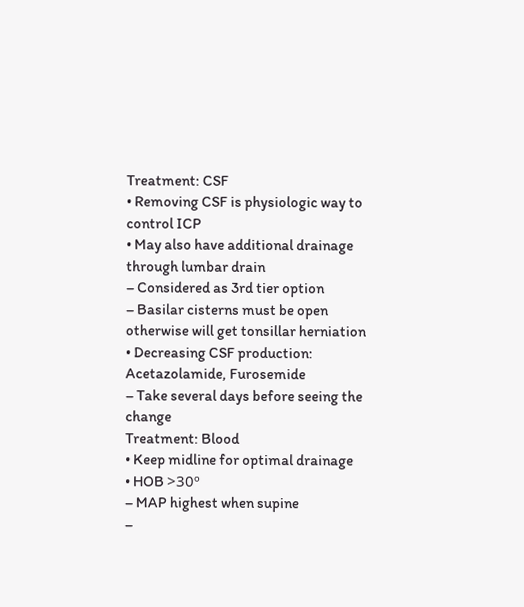Treatment: CSF
• Removing CSF is physiologic way to control ICP
• May also have additional drainage through lumbar drain
– Considered as 3rd tier option
– Basilar cisterns must be open otherwise will get tonsillar herniation
• Decreasing CSF production: Acetazolamide, Furosemide
– Take several days before seeing the change
Treatment: Blood
• Keep midline for optimal drainage
• HOB >30º
– MAP highest when supine
–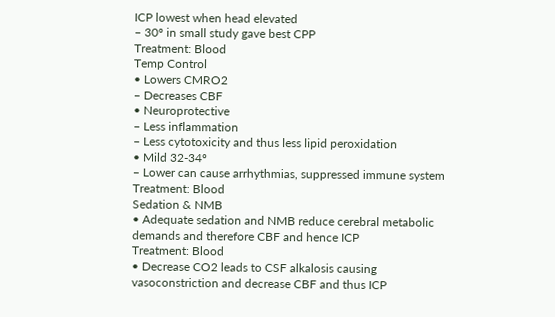ICP lowest when head elevated
– 30º in small study gave best CPP
Treatment: Blood
Temp Control
• Lowers CMRO2
– Decreases CBF
• Neuroprotective
– Less inflammation
– Less cytotoxicity and thus less lipid peroxidation
• Mild 32-34º
– Lower can cause arrhythmias, suppressed immune system
Treatment: Blood
Sedation & NMB
• Adequate sedation and NMB reduce cerebral metabolic
demands and therefore CBF and hence ICP
Treatment: Blood
• Decrease CO2 leads to CSF alkalosis causing
vasoconstriction and decrease CBF and thus ICP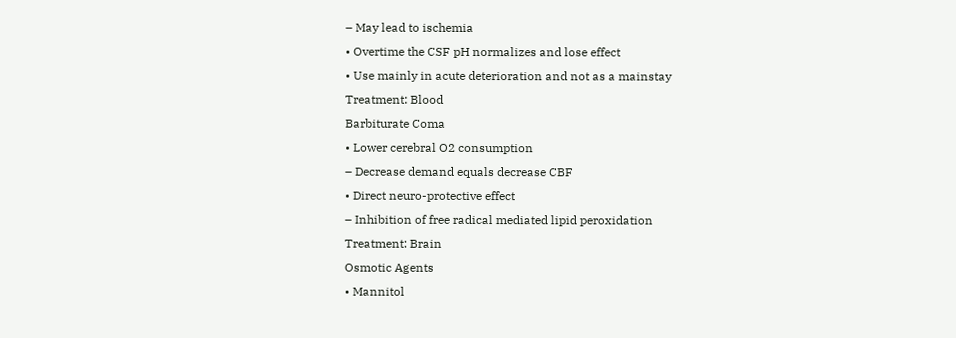– May lead to ischemia
• Overtime the CSF pH normalizes and lose effect
• Use mainly in acute deterioration and not as a mainstay
Treatment: Blood
Barbiturate Coma
• Lower cerebral O2 consumption
– Decrease demand equals decrease CBF
• Direct neuro-protective effect
– Inhibition of free radical mediated lipid peroxidation
Treatment: Brain
Osmotic Agents
• Mannitol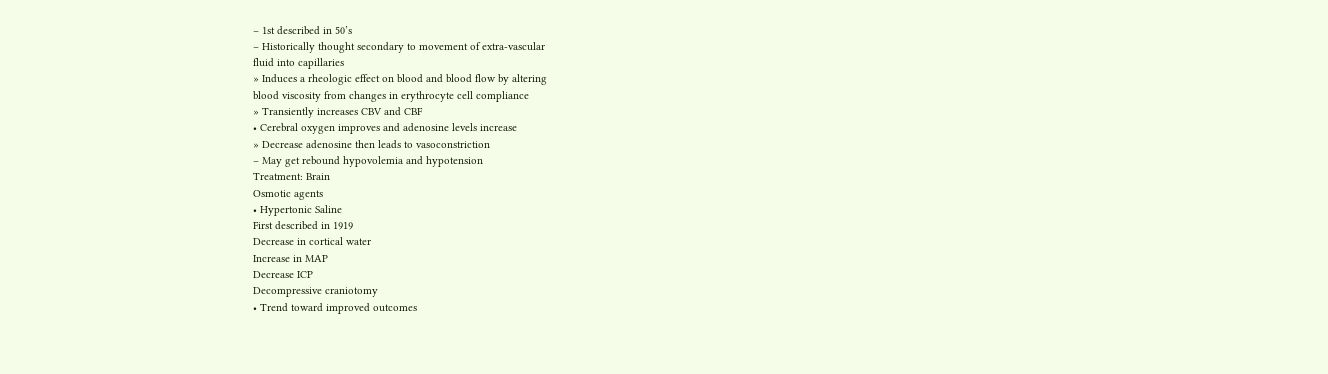– 1st described in 50’s
– Historically thought secondary to movement of extra-vascular
fluid into capillaries
» Induces a rheologic effect on blood and blood flow by altering
blood viscosity from changes in erythrocyte cell compliance
» Transiently increases CBV and CBF
• Cerebral oxygen improves and adenosine levels increase
» Decrease adenosine then leads to vasoconstriction
– May get rebound hypovolemia and hypotension
Treatment: Brain
Osmotic agents
• Hypertonic Saline
First described in 1919
Decrease in cortical water
Increase in MAP
Decrease ICP
Decompressive craniotomy
• Trend toward improved outcomes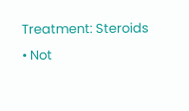Treatment: Steroids
• Not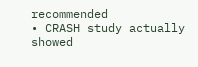recommended
• CRASH study actually showed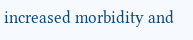increased morbidity and